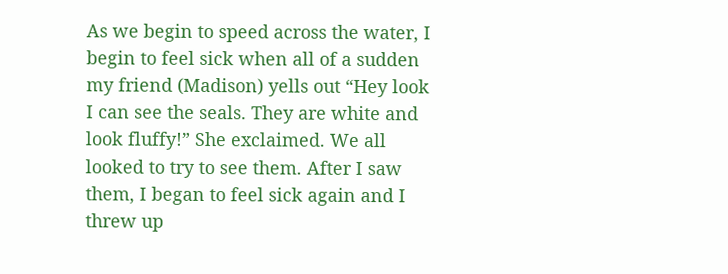As we begin to speed across the water, I begin to feel sick when all of a sudden my friend (Madison) yells out “Hey look I can see the seals. They are white and look fluffy!” She exclaimed. We all looked to try to see them. After I saw them, I began to feel sick again and I threw up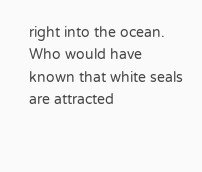right into the ocean. Who would have known that white seals are attracted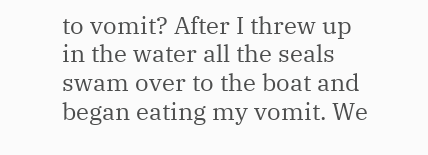to vomit? After I threw up in the water all the seals swam over to the boat and began eating my vomit. We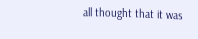all thought that it was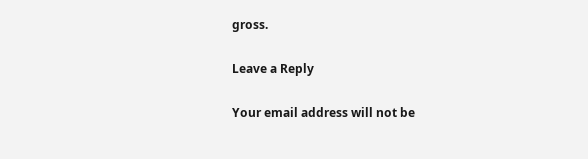gross.

Leave a Reply

Your email address will not be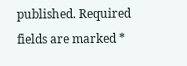published. Required fields are marked *